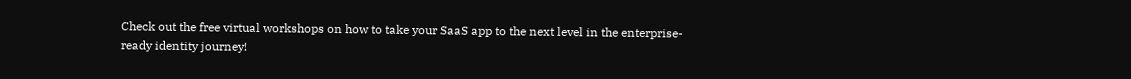Check out the free virtual workshops on how to take your SaaS app to the next level in the enterprise-ready identity journey!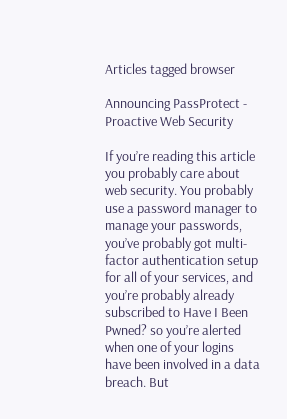Articles tagged browser

Announcing PassProtect - Proactive Web Security

If you’re reading this article you probably care about web security. You probably use a password manager to manage your passwords, you’ve probably got multi-factor authentication setup for all of your services, and you’re probably already subscribed to Have I Been Pwned? so you’re alerted when one of your logins have been involved in a data breach. But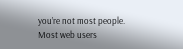you’re not most people. Most web users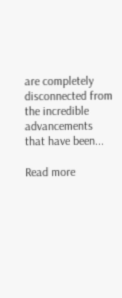are completely disconnected from the incredible advancements that have been...

Read more